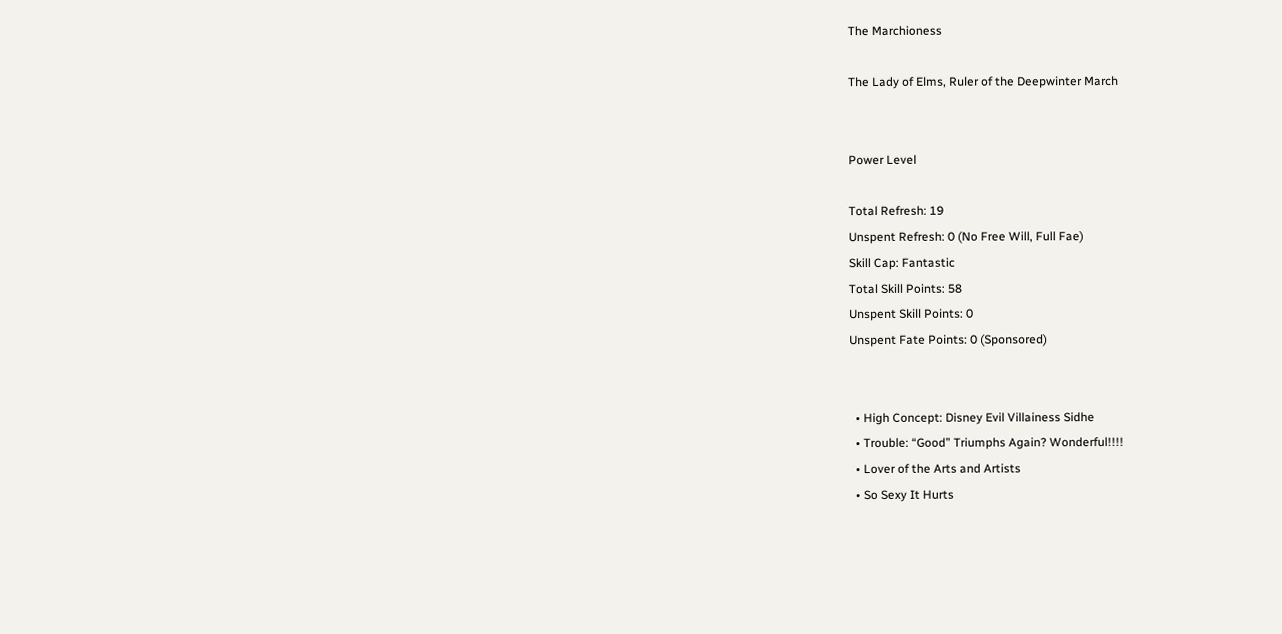The Marchioness

The Lady of Elms, Ruler of the Deepwinter March


Power Level

Total Refresh: 19
Unspent Refresh: 0 (No Free Will, Full Fae)
Skill Cap: Fantastic
Total Skill Points: 58
Unspent Skill Points: 0
Unspent Fate Points: 0 (Sponsored)


  • High Concept: Disney Evil Villainess Sidhe
  • Trouble: “Good” Triumphs Again? Wonderful!!!!
  • Lover of the Arts and Artists
  • So Sexy It Hurts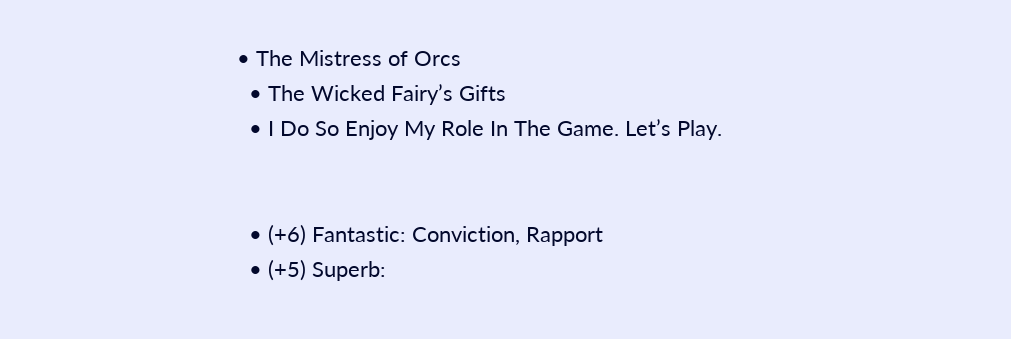• The Mistress of Orcs
  • The Wicked Fairy’s Gifts
  • I Do So Enjoy My Role In The Game. Let’s Play.


  • (+6) Fantastic: Conviction, Rapport
  • (+5) Superb: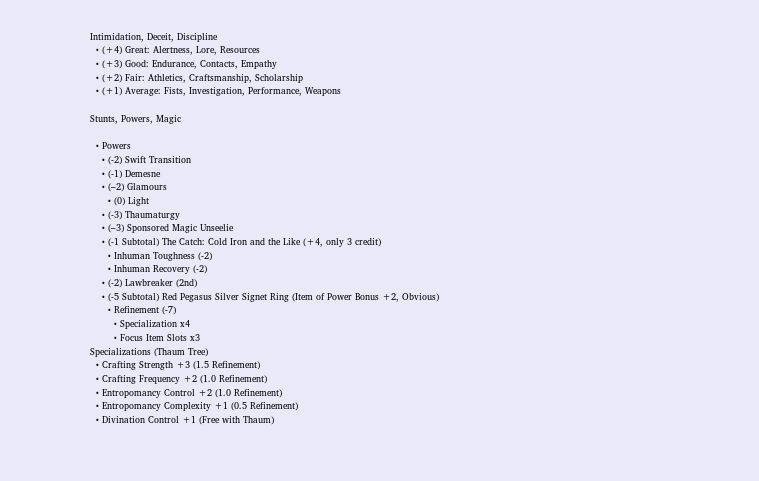Intimidation, Deceit, Discipline
  • (+4) Great: Alertness, Lore, Resources
  • (+3) Good: Endurance, Contacts, Empathy
  • (+2) Fair: Athletics, Craftsmanship, Scholarship
  • (+1) Average: Fists, Investigation, Performance, Weapons

Stunts, Powers, Magic

  • Powers
    • (-2) Swift Transition
    • (-1) Demesne
    • (–2) Glamours
      • (0) Light
    • (-3) Thaumaturgy
    • (–3) Sponsored Magic Unseelie
    • (-1 Subtotal) The Catch: Cold Iron and the Like (+4, only 3 credit)
      • Inhuman Toughness (-2)
      • Inhuman Recovery (-2)
    • (-2) Lawbreaker (2nd)
    • (-5 Subtotal) Red Pegasus Silver Signet Ring (Item of Power Bonus +2, Obvious)
      • Refinement (-7)
        • Specialization x4
        • Focus Item Slots x3
Specializations (Thaum Tree)
  • Crafting Strength +3 (1.5 Refinement)
  • Crafting Frequency +2 (1.0 Refinement)
  • Entropomancy Control +2 (1.0 Refinement)
  • Entropomancy Complexity +1 (0.5 Refinement)
  • Divination Control +1 (Free with Thaum)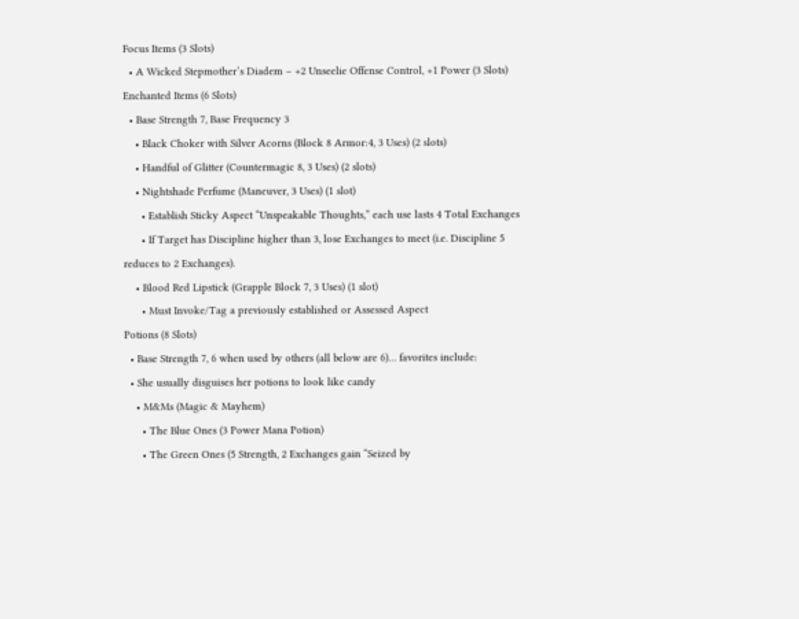Focus Items (3 Slots)
  • A Wicked Stepmother’s Diadem – +2 Unseelie Offense Control, +1 Power (3 Slots)
Enchanted Items (6 Slots)
  • Base Strength 7, Base Frequency 3
    • Black Choker with Silver Acorns (Block 8 Armor:4, 3 Uses) (2 slots)
    • Handful of Glitter (Countermagic 8, 3 Uses) (2 slots)
    • Nightshade Perfume (Maneuver, 3 Uses) (1 slot)
      • Establish Sticky Aspect “Unspeakable Thoughts,” each use lasts 4 Total Exchanges
      • If Target has Discipline higher than 3, lose Exchanges to meet (i.e. Discipline 5 reduces to 2 Exchanges).
    • Blood Red Lipstick (Grapple Block 7, 3 Uses) (1 slot)
      • Must Invoke/Tag a previously established or Assessed Aspect
Potions (8 Slots)
  • Base Strength 7, 6 when used by others (all below are 6)… favorites include:
  • She usually disguises her potions to look like candy
    • M&Ms (Magic & Mayhem)
      • The Blue Ones (3 Power Mana Potion)
      • The Green Ones (5 Strength, 2 Exchanges gain “Seized by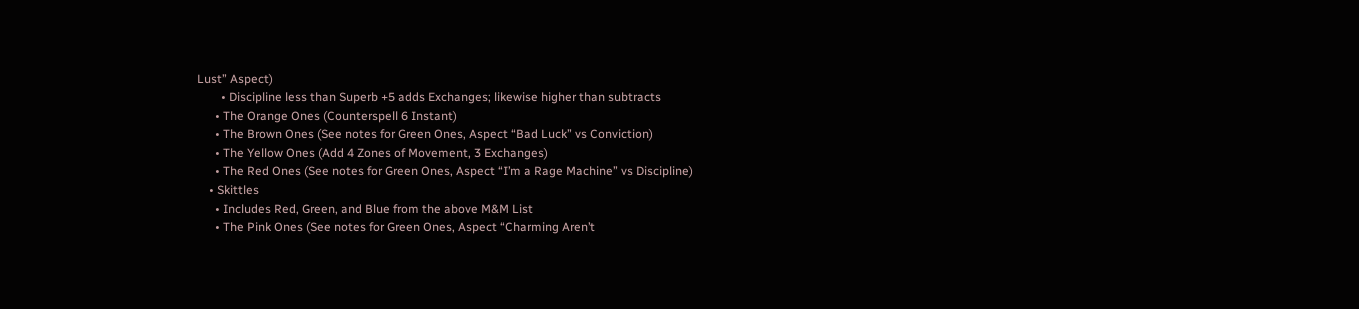Lust” Aspect)
        • Discipline less than Superb +5 adds Exchanges; likewise higher than subtracts
      • The Orange Ones (Counterspell 6 Instant)
      • The Brown Ones (See notes for Green Ones, Aspect “Bad Luck” vs Conviction)
      • The Yellow Ones (Add 4 Zones of Movement, 3 Exchanges)
      • The Red Ones (See notes for Green Ones, Aspect “I’m a Rage Machine” vs Discipline)
    • Skittles
      • Includes Red, Green, and Blue from the above M&M List
      • The Pink Ones (See notes for Green Ones, Aspect “Charming Aren’t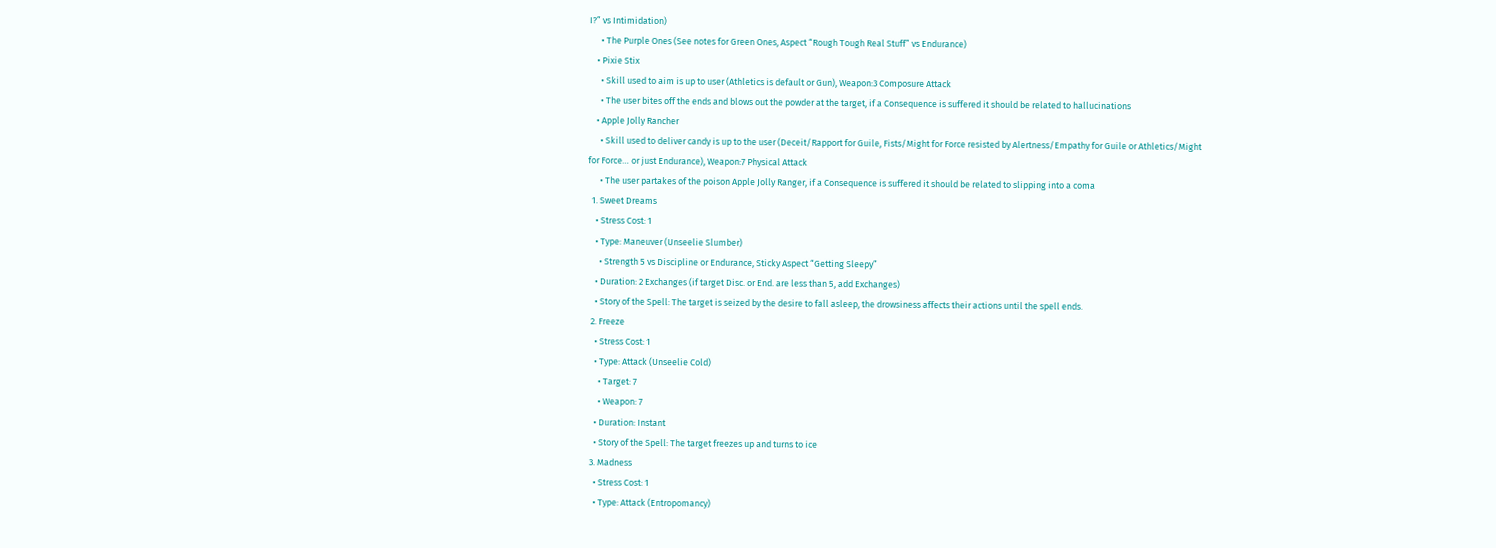I?” vs Intimidation)
      • The Purple Ones (See notes for Green Ones, Aspect “Rough Tough Real Stuff” vs Endurance)
    • Pixie Stix
      • Skill used to aim is up to user (Athletics is default or Gun), Weapon:3 Composure Attack
      • The user bites off the ends and blows out the powder at the target, if a Consequence is suffered it should be related to hallucinations
    • Apple Jolly Rancher
      • Skill used to deliver candy is up to the user (Deceit/Rapport for Guile, Fists/Might for Force resisted by Alertness/Empathy for Guile or Athletics/Might for Force… or just Endurance), Weapon:7 Physical Attack
      • The user partakes of the poison Apple Jolly Ranger, if a Consequence is suffered it should be related to slipping into a coma
  1. Sweet Dreams
    • Stress Cost: 1
    • Type: Maneuver (Unseelie Slumber)
      • Strength 5 vs Discipline or Endurance, Sticky Aspect “Getting Sleepy”
    • Duration: 2 Exchanges (if target Disc. or End. are less than 5, add Exchanges)
    • Story of the Spell: The target is seized by the desire to fall asleep, the drowsiness affects their actions until the spell ends.
  2. Freeze
    • Stress Cost: 1
    • Type: Attack (Unseelie Cold)
      • Target: 7
      • Weapon: 7
    • Duration: Instant
    • Story of the Spell: The target freezes up and turns to ice
  3. Madness
    • Stress Cost: 1
    • Type: Attack (Entropomancy)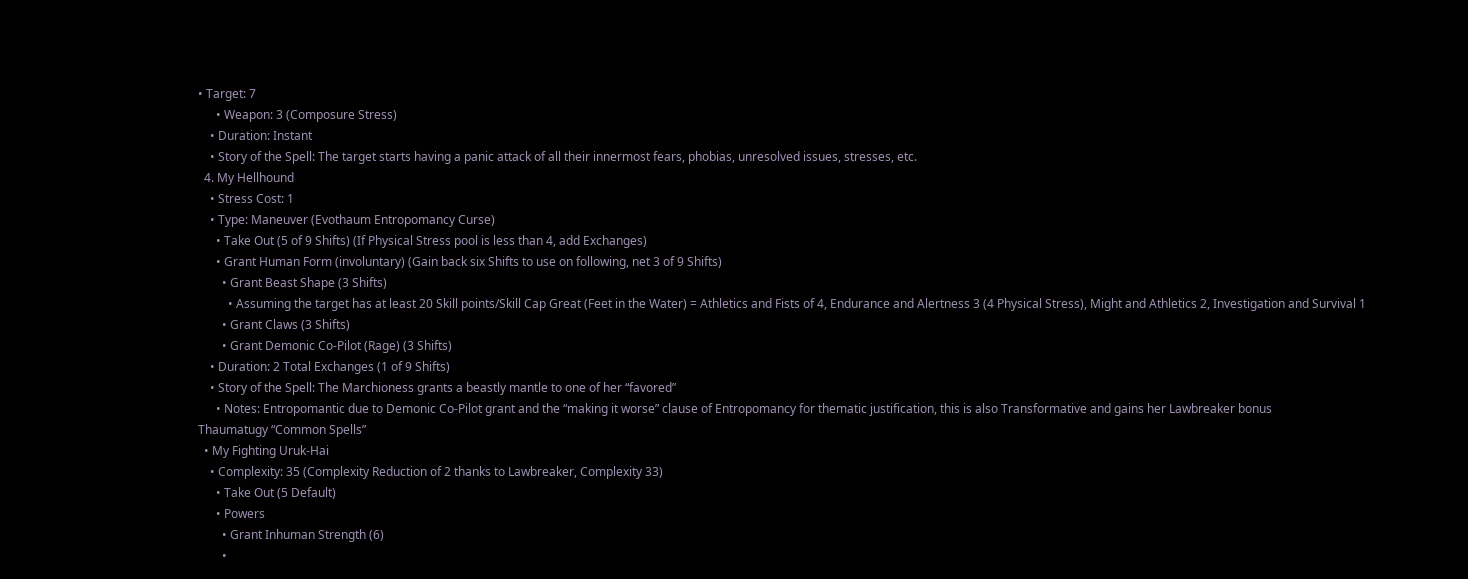• Target: 7
      • Weapon: 3 (Composure Stress)
    • Duration: Instant
    • Story of the Spell: The target starts having a panic attack of all their innermost fears, phobias, unresolved issues, stresses, etc.
  4. My Hellhound
    • Stress Cost: 1
    • Type: Maneuver (Evothaum Entropomancy Curse)
      • Take Out (5 of 9 Shifts) (If Physical Stress pool is less than 4, add Exchanges)
      • Grant Human Form (involuntary) (Gain back six Shifts to use on following, net 3 of 9 Shifts)
        • Grant Beast Shape (3 Shifts)
          • Assuming the target has at least 20 Skill points/Skill Cap Great (Feet in the Water) = Athletics and Fists of 4, Endurance and Alertness 3 (4 Physical Stress), Might and Athletics 2, Investigation and Survival 1
        • Grant Claws (3 Shifts)
        • Grant Demonic Co-Pilot (Rage) (3 Shifts)
    • Duration: 2 Total Exchanges (1 of 9 Shifts)
    • Story of the Spell: The Marchioness grants a beastly mantle to one of her “favored”
      • Notes: Entropomantic due to Demonic Co-Pilot grant and the “making it worse” clause of Entropomancy for thematic justification, this is also Transformative and gains her Lawbreaker bonus
Thaumatugy “Common Spells”
  • My Fighting Uruk-Hai
    • Complexity: 35 (Complexity Reduction of 2 thanks to Lawbreaker, Complexity 33)
      • Take Out (5 Default)
      • Powers
        • Grant Inhuman Strength (6)
        •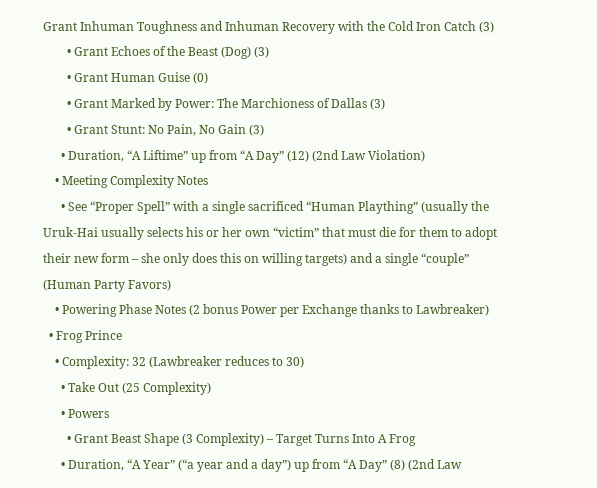Grant Inhuman Toughness and Inhuman Recovery with the Cold Iron Catch (3)
        • Grant Echoes of the Beast (Dog) (3)
        • Grant Human Guise (0)
        • Grant Marked by Power: The Marchioness of Dallas (3)
        • Grant Stunt: No Pain, No Gain (3)
      • Duration, “A Liftime” up from “A Day” (12) (2nd Law Violation)
    • Meeting Complexity Notes
      • See “Proper Spell” with a single sacrificed “Human Plaything” (usually the Uruk-Hai usually selects his or her own “victim” that must die for them to adopt their new form – she only does this on willing targets) and a single “couple” (Human Party Favors)
    • Powering Phase Notes (2 bonus Power per Exchange thanks to Lawbreaker)
  • Frog Prince
    • Complexity: 32 (Lawbreaker reduces to 30)
      • Take Out (25 Complexity)
      • Powers
        • Grant Beast Shape (3 Complexity) – Target Turns Into A Frog
      • Duration, “A Year” (“a year and a day”) up from “A Day” (8) (2nd Law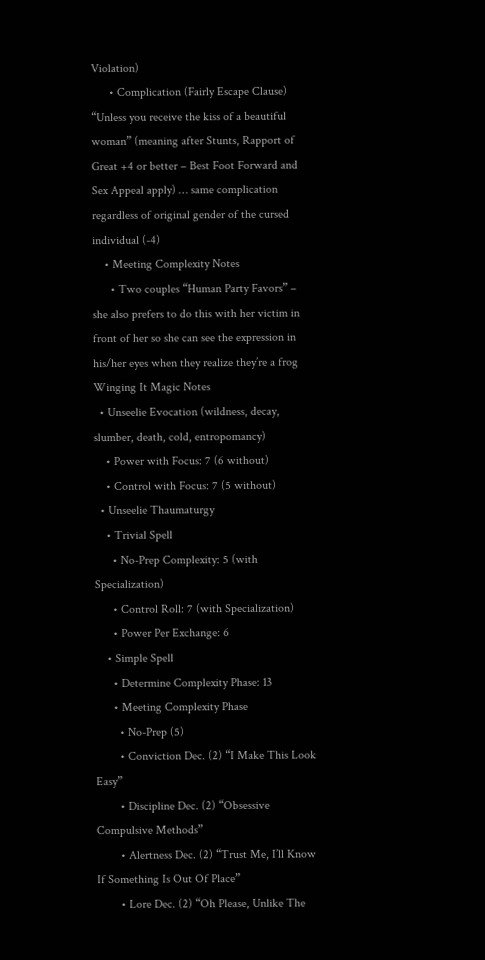Violation)
      • Complication (Fairly Escape Clause) “Unless you receive the kiss of a beautiful woman” (meaning after Stunts, Rapport of Great +4 or better – Best Foot Forward and Sex Appeal apply) … same complication regardless of original gender of the cursed individual (-4)
    • Meeting Complexity Notes
      • Two couples “Human Party Favors” – she also prefers to do this with her victim in front of her so she can see the expression in his/her eyes when they realize they’re a frog
Winging It Magic Notes
  • Unseelie Evocation (wildness, decay, slumber, death, cold, entropomancy)
    • Power with Focus: 7 (6 without)
    • Control with Focus: 7 (5 without)
  • Unseelie Thaumaturgy
    • Trivial Spell
      • No-Prep Complexity: 5 (with Specialization)
      • Control Roll: 7 (with Specialization)
      • Power Per Exchange: 6
    • Simple Spell
      • Determine Complexity Phase: 13
      • Meeting Complexity Phase
        • No-Prep (5)
        • Conviction Dec. (2) “I Make This Look Easy”
        • Discipline Dec. (2) “Obsessive Compulsive Methods”
        • Alertness Dec. (2) “Trust Me, I’ll Know If Something Is Out Of Place”
        • Lore Dec. (2) “Oh Please, Unlike The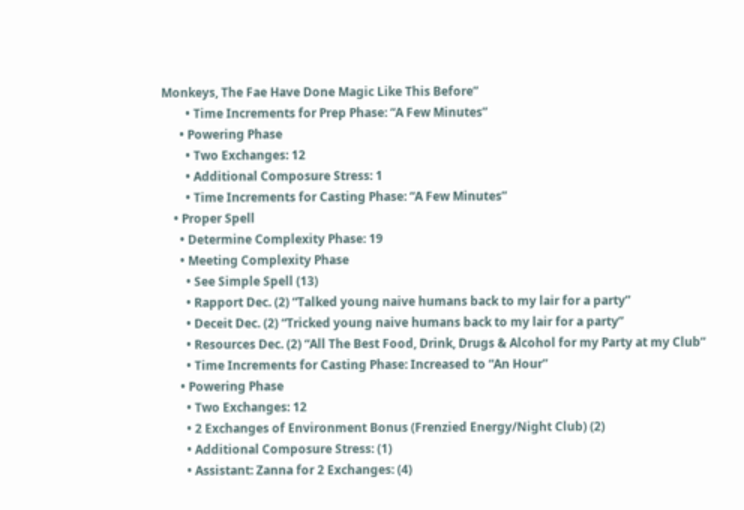Monkeys, The Fae Have Done Magic Like This Before”
        • Time Increments for Prep Phase: “A Few Minutes”
      • Powering Phase
        • Two Exchanges: 12
        • Additional Composure Stress: 1
        • Time Increments for Casting Phase: “A Few Minutes”
    • Proper Spell
      • Determine Complexity Phase: 19
      • Meeting Complexity Phase
        • See Simple Spell (13)
        • Rapport Dec. (2) “Talked young naive humans back to my lair for a party”
        • Deceit Dec. (2) “Tricked young naive humans back to my lair for a party”
        • Resources Dec. (2) “All The Best Food, Drink, Drugs & Alcohol for my Party at my Club”
        • Time Increments for Casting Phase: Increased to “An Hour”
      • Powering Phase
        • Two Exchanges: 12
        • 2 Exchanges of Environment Bonus (Frenzied Energy/Night Club) (2)
        • Additional Composure Stress: (1)
        • Assistant: Zanna for 2 Exchanges: (4)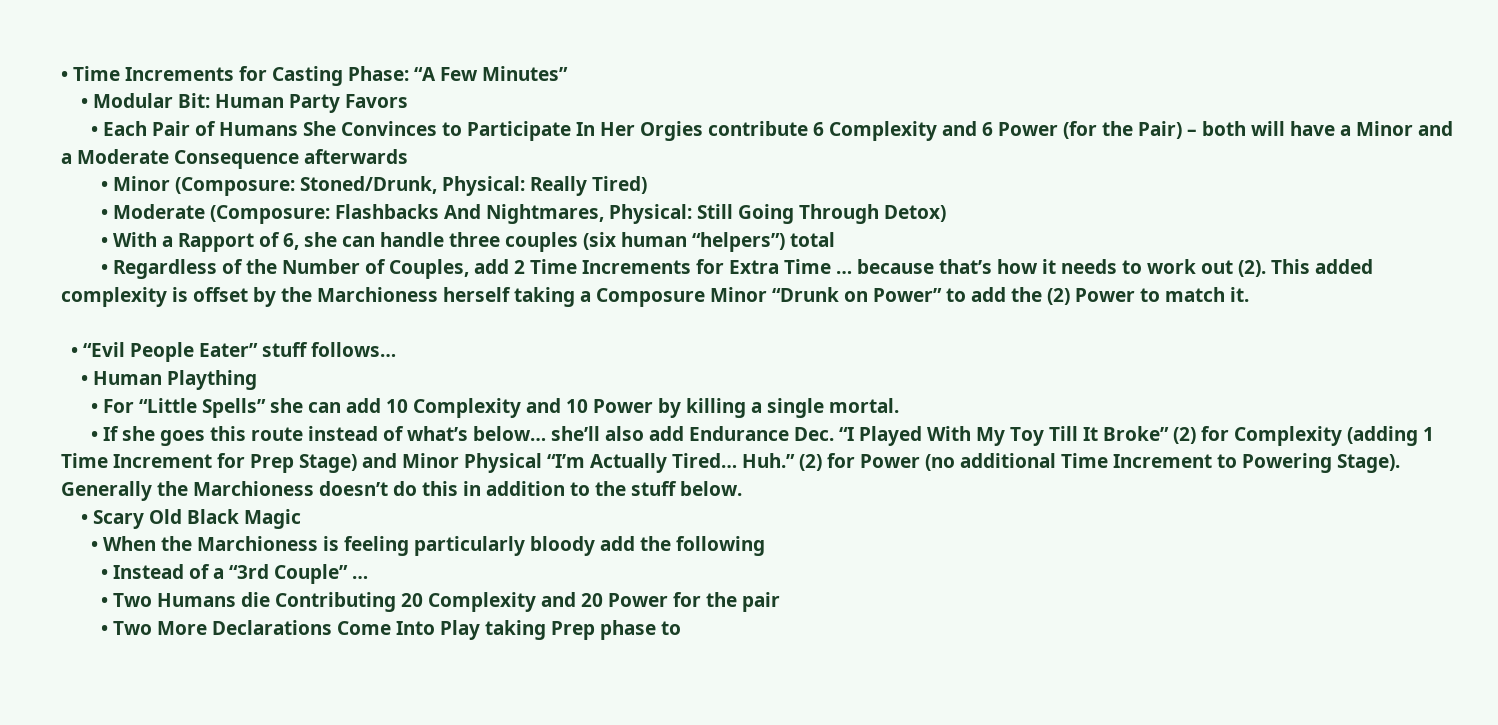• Time Increments for Casting Phase: “A Few Minutes”
    • Modular Bit: Human Party Favors
      • Each Pair of Humans She Convinces to Participate In Her Orgies contribute 6 Complexity and 6 Power (for the Pair) – both will have a Minor and a Moderate Consequence afterwards
        • Minor (Composure: Stoned/Drunk, Physical: Really Tired)
        • Moderate (Composure: Flashbacks And Nightmares, Physical: Still Going Through Detox)
        • With a Rapport of 6, she can handle three couples (six human “helpers”) total
        • Regardless of the Number of Couples, add 2 Time Increments for Extra Time … because that’s how it needs to work out (2). This added complexity is offset by the Marchioness herself taking a Composure Minor “Drunk on Power” to add the (2) Power to match it.

  • “Evil People Eater” stuff follows…
    • Human Plaything
      • For “Little Spells” she can add 10 Complexity and 10 Power by killing a single mortal.
      • If she goes this route instead of what’s below… she’ll also add Endurance Dec. “I Played With My Toy Till It Broke” (2) for Complexity (adding 1 Time Increment for Prep Stage) and Minor Physical “I’m Actually Tired… Huh.” (2) for Power (no additional Time Increment to Powering Stage). Generally the Marchioness doesn’t do this in addition to the stuff below.
    • Scary Old Black Magic
      • When the Marchioness is feeling particularly bloody add the following
        • Instead of a “3rd Couple” …
        • Two Humans die Contributing 20 Complexity and 20 Power for the pair
        • Two More Declarations Come Into Play taking Prep phase to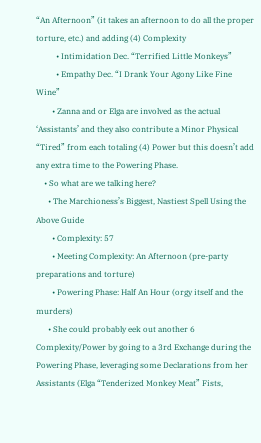“An Afternoon” (it takes an afternoon to do all the proper torture, etc.) and adding (4) Complexity
          • Intimidation Dec. “Terrified Little Monkeys”
          • Empathy Dec. “I Drank Your Agony Like Fine Wine”
        • Zanna and or Elga are involved as the actual ‘Assistants’ and they also contribute a Minor Physical “Tired” from each totaling (4) Power but this doesn’t add any extra time to the Powering Phase.
    • So what are we talking here?
      • The Marchioness’s Biggest, Nastiest Spell Using the Above Guide
        • Complexity: 57
        • Meeting Complexity: An Afternoon (pre-party preparations and torture)
        • Powering Phase: Half An Hour (orgy itself and the murders)
      • She could probably eek out another 6 Complexity/Power by going to a 3rd Exchange during the Powering Phase, leveraging some Declarations from her Assistants (Elga “Tenderized Monkey Meat” Fists,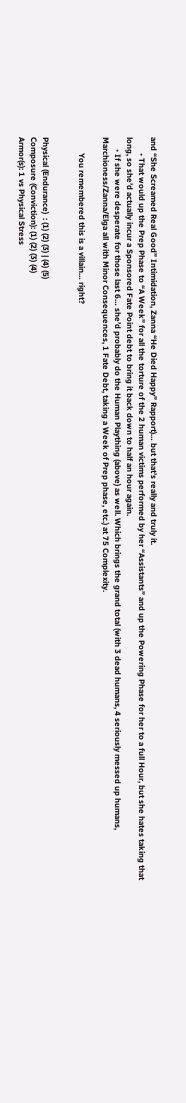and “She Screamed Real Good” Intimidation, Zanna “He Died Happy” Rapport)… but that’s really and truly it.
        • That would up the Prep Phase to “A Week” for all the torture of the 2 human victims performed by her “Assistants” and up the Powering Phase for her to a full Hour, but she hates taking that long, so she’d actually incur a Sponsored Fate Point debt to bring it back down to half an hour again.
      • If she were desperate for those last 6… she’d probably do the Human Plaything (above) as well. Which brings the grand total (with 3 dead humans, 4 seriously messed up humans, Marchioness/Zanna/Elga all with Minor Consequences, 1 Fate Debt, taking a Week of Prep phase, etc.) at 75 Complexity.

        You remembered this is a villain… right?


Physical (Endurance)  : (1) (2) (3) | (4) (5)
Composure (Conviction): (1) (2) (3) (4)
Armor(s): 1 vs Physical Stress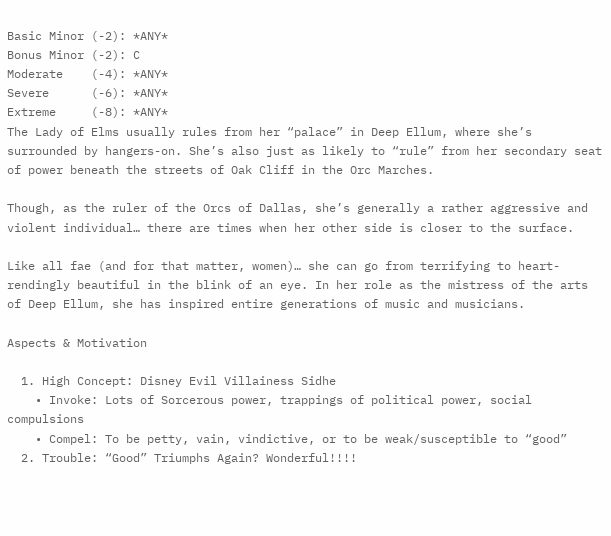Basic Minor (-2): *ANY*
Bonus Minor (-2): C
Moderate    (-4): *ANY*
Severe      (-6): *ANY*
Extreme     (-8): *ANY*
The Lady of Elms usually rules from her “palace” in Deep Ellum, where she’s surrounded by hangers-on. She’s also just as likely to “rule” from her secondary seat of power beneath the streets of Oak Cliff in the Orc Marches.

Though, as the ruler of the Orcs of Dallas, she’s generally a rather aggressive and violent individual… there are times when her other side is closer to the surface.

Like all fae (and for that matter, women)… she can go from terrifying to heart-rendingly beautiful in the blink of an eye. In her role as the mistress of the arts of Deep Ellum, she has inspired entire generations of music and musicians.

Aspects & Motivation

  1. High Concept: Disney Evil Villainess Sidhe
    • Invoke: Lots of Sorcerous power, trappings of political power, social compulsions
    • Compel: To be petty, vain, vindictive, or to be weak/susceptible to “good”
  2. Trouble: “Good” Triumphs Again? Wonderful!!!!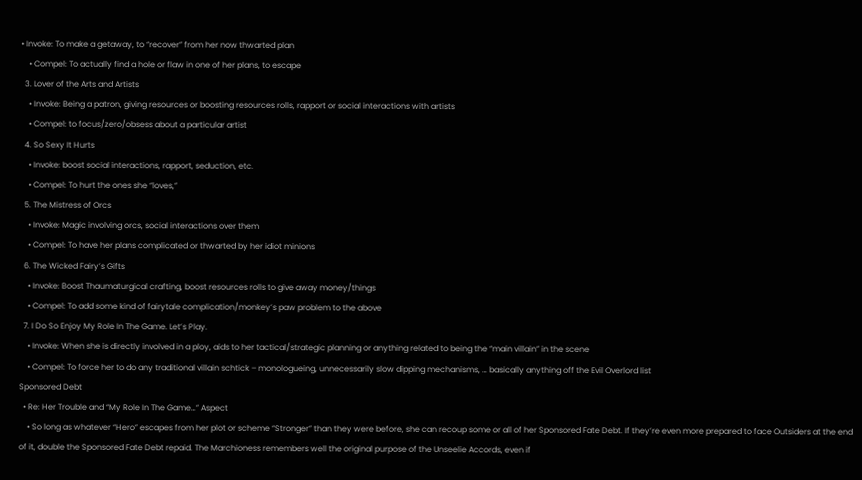• Invoke: To make a getaway, to “recover” from her now thwarted plan
    • Compel: To actually find a hole or flaw in one of her plans, to escape
  3. Lover of the Arts and Artists
    • Invoke: Being a patron, giving resources or boosting resources rolls, rapport or social interactions with artists
    • Compel: to focus/zero/obsess about a particular artist
  4. So Sexy It Hurts
    • Invoke: boost social interactions, rapport, seduction, etc.
    • Compel: To hurt the ones she “loves,”
  5. The Mistress of Orcs
    • Invoke: Magic involving orcs, social interactions over them
    • Compel: To have her plans complicated or thwarted by her idiot minions
  6. The Wicked Fairy’s Gifts
    • Invoke: Boost Thaumaturgical crafting, boost resources rolls to give away money/things
    • Compel: To add some kind of fairytale complication/monkey’s paw problem to the above
  7. I Do So Enjoy My Role In The Game. Let’s Play.
    • Invoke: When she is directly involved in a ploy, aids to her tactical/strategic planning or anything related to being the “main villain” in the scene
    • Compel: To force her to do any traditional villain schtick – monologueing, unnecessarily slow dipping mechanisms, … basically anything off the Evil Overlord list
Sponsored Debt
  • Re: Her Trouble and “My Role In The Game…” Aspect
    • So long as whatever “Hero” escapes from her plot or scheme “Stronger” than they were before, she can recoup some or all of her Sponsored Fate Debt. If they’re even more prepared to face Outsiders at the end of it, double the Sponsored Fate Debt repaid. The Marchioness remembers well the original purpose of the Unseelie Accords, even if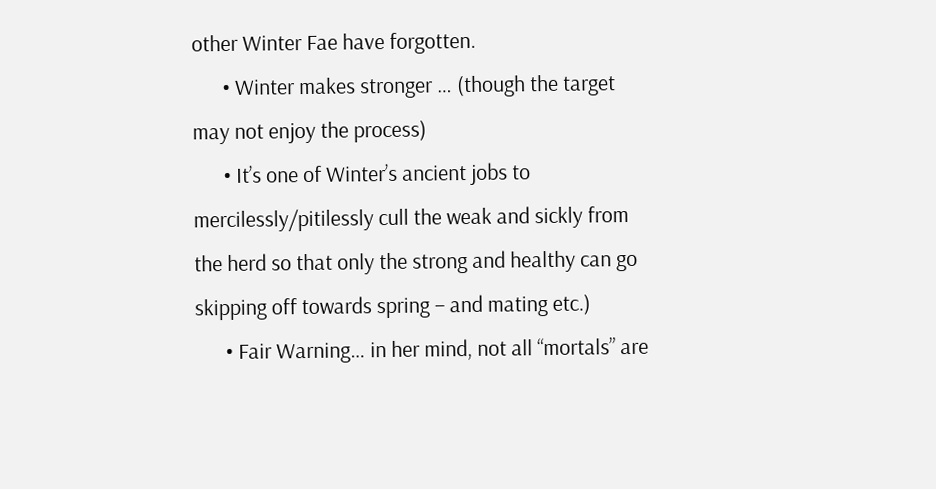other Winter Fae have forgotten.
      • Winter makes stronger … (though the target may not enjoy the process)
      • It’s one of Winter’s ancient jobs to mercilessly/pitilessly cull the weak and sickly from the herd so that only the strong and healthy can go skipping off towards spring – and mating etc.)
      • Fair Warning… in her mind, not all “mortals” are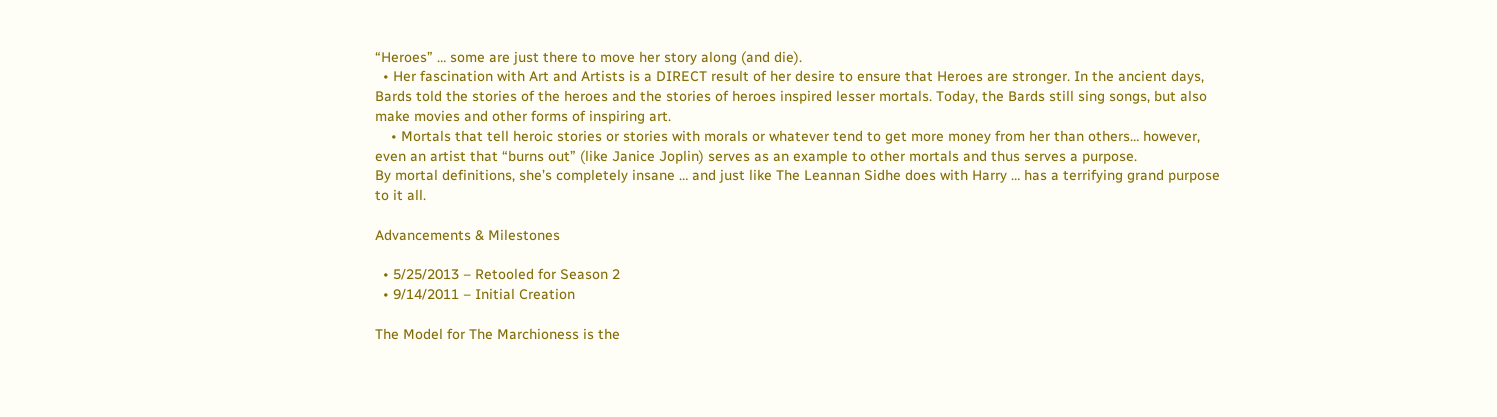“Heroes” … some are just there to move her story along (and die).
  • Her fascination with Art and Artists is a DIRECT result of her desire to ensure that Heroes are stronger. In the ancient days, Bards told the stories of the heroes and the stories of heroes inspired lesser mortals. Today, the Bards still sing songs, but also make movies and other forms of inspiring art.
    • Mortals that tell heroic stories or stories with morals or whatever tend to get more money from her than others… however, even an artist that “burns out” (like Janice Joplin) serves as an example to other mortals and thus serves a purpose.
By mortal definitions, she’s completely insane … and just like The Leannan Sidhe does with Harry … has a terrifying grand purpose to it all.

Advancements & Milestones

  • 5/25/2013 – Retooled for Season 2
  • 9/14/2011 – Initial Creation

The Model for The Marchioness is the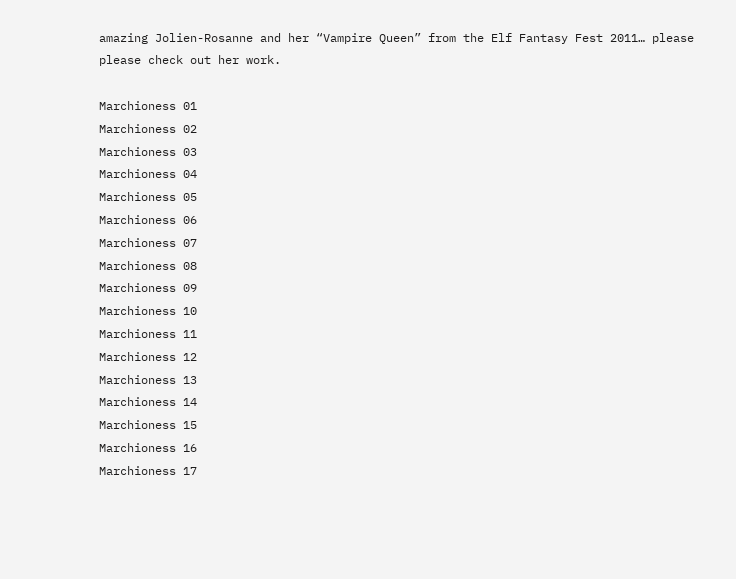amazing Jolien-Rosanne and her “Vampire Queen” from the Elf Fantasy Fest 2011… please please check out her work.

Marchioness 01
Marchioness 02
Marchioness 03
Marchioness 04
Marchioness 05
Marchioness 06
Marchioness 07
Marchioness 08
Marchioness 09
Marchioness 10
Marchioness 11
Marchioness 12
Marchioness 13
Marchioness 14
Marchioness 15
Marchioness 16
Marchioness 17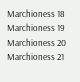Marchioness 18
Marchioness 19
Marchioness 20
Marchioness 21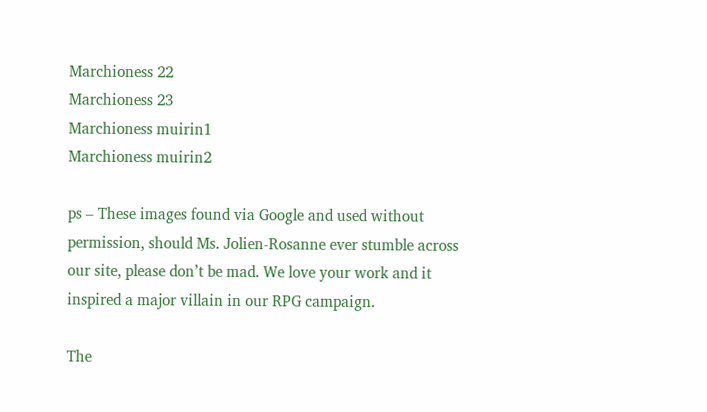Marchioness 22
Marchioness 23
Marchioness muirin1
Marchioness muirin2

ps – These images found via Google and used without permission, should Ms. Jolien-Rosanne ever stumble across our site, please don’t be mad. We love your work and it inspired a major villain in our RPG campaign.

The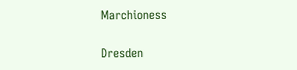Marchioness

Dresden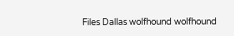Files Dallas wolfhound wolfhound